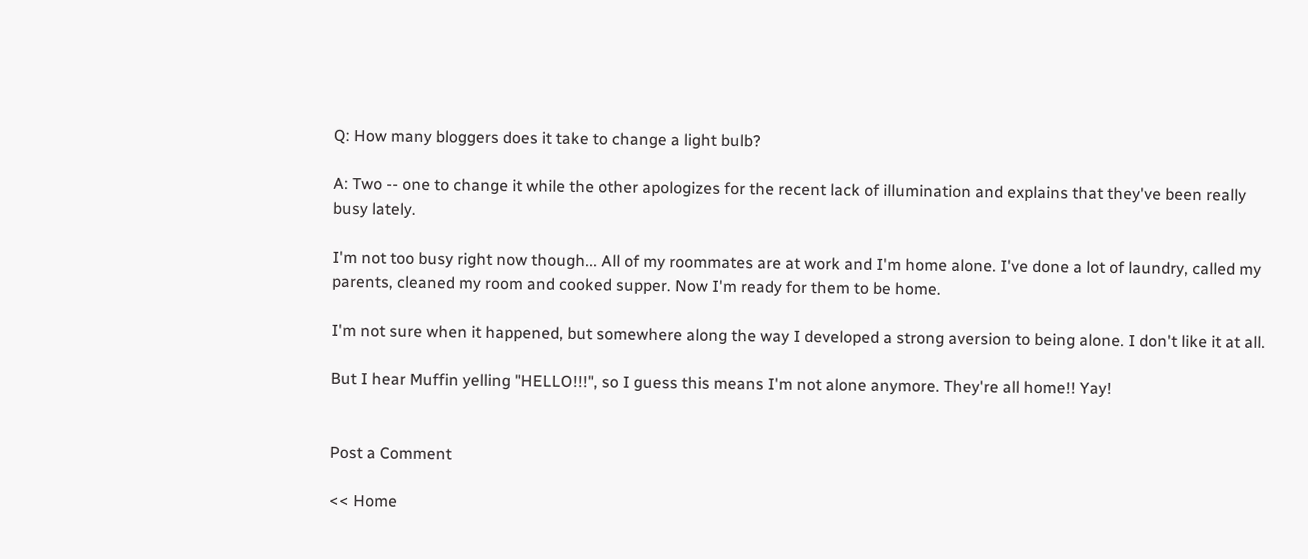Q: How many bloggers does it take to change a light bulb?

A: Two -- one to change it while the other apologizes for the recent lack of illumination and explains that they've been really busy lately.

I'm not too busy right now though... All of my roommates are at work and I'm home alone. I've done a lot of laundry, called my parents, cleaned my room and cooked supper. Now I'm ready for them to be home.

I'm not sure when it happened, but somewhere along the way I developed a strong aversion to being alone. I don't like it at all.

But I hear Muffin yelling "HELLO!!!", so I guess this means I'm not alone anymore. They're all home!! Yay!


Post a Comment

<< Home